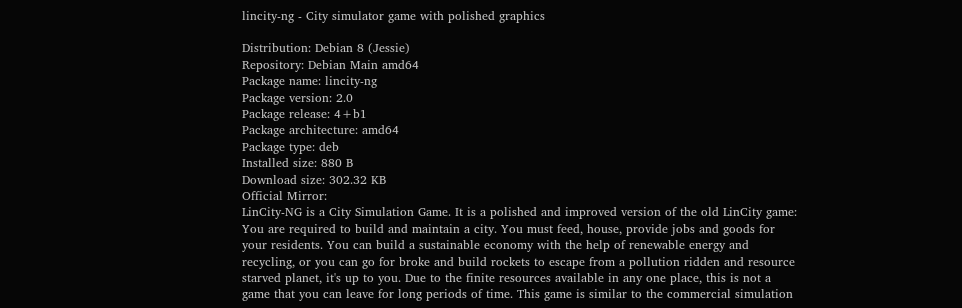lincity-ng - City simulator game with polished graphics

Distribution: Debian 8 (Jessie)
Repository: Debian Main amd64
Package name: lincity-ng
Package version: 2.0
Package release: 4+b1
Package architecture: amd64
Package type: deb
Installed size: 880 B
Download size: 302.32 KB
Official Mirror:
LinCity-NG is a City Simulation Game. It is a polished and improved version of the old LinCity game: You are required to build and maintain a city. You must feed, house, provide jobs and goods for your residents. You can build a sustainable economy with the help of renewable energy and recycling, or you can go for broke and build rockets to escape from a pollution ridden and resource starved planet, it's up to you. Due to the finite resources available in any one place, this is not a game that you can leave for long periods of time. This game is similar to the commercial simulation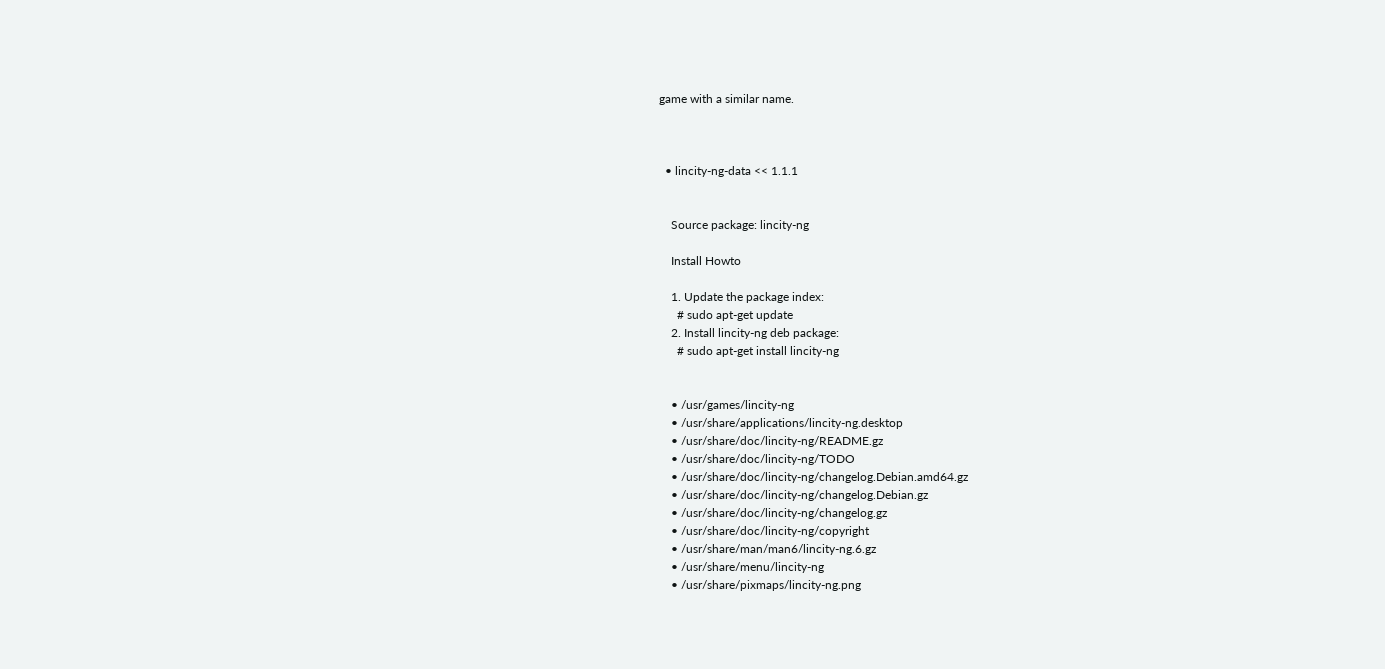game with a similar name.



  • lincity-ng-data << 1.1.1


    Source package: lincity-ng

    Install Howto

    1. Update the package index:
      # sudo apt-get update
    2. Install lincity-ng deb package:
      # sudo apt-get install lincity-ng


    • /usr/games/lincity-ng
    • /usr/share/applications/lincity-ng.desktop
    • /usr/share/doc/lincity-ng/README.gz
    • /usr/share/doc/lincity-ng/TODO
    • /usr/share/doc/lincity-ng/changelog.Debian.amd64.gz
    • /usr/share/doc/lincity-ng/changelog.Debian.gz
    • /usr/share/doc/lincity-ng/changelog.gz
    • /usr/share/doc/lincity-ng/copyright
    • /usr/share/man/man6/lincity-ng.6.gz
    • /usr/share/menu/lincity-ng
    • /usr/share/pixmaps/lincity-ng.png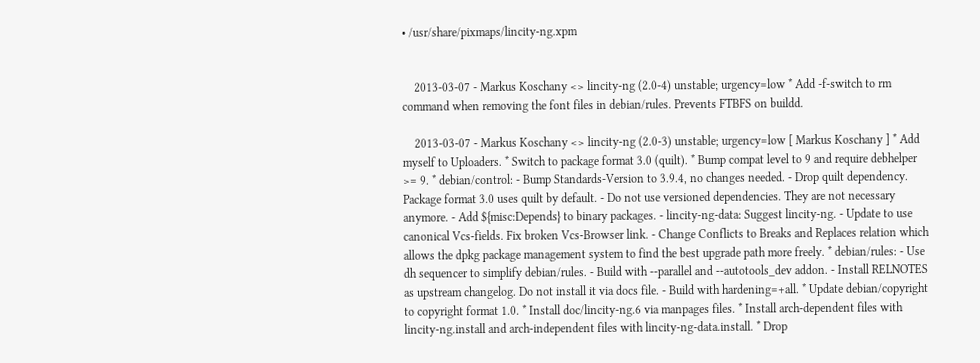• /usr/share/pixmaps/lincity-ng.xpm


    2013-03-07 - Markus Koschany <> lincity-ng (2.0-4) unstable; urgency=low * Add -f-switch to rm command when removing the font files in debian/rules. Prevents FTBFS on buildd.

    2013-03-07 - Markus Koschany <> lincity-ng (2.0-3) unstable; urgency=low [ Markus Koschany ] * Add myself to Uploaders. * Switch to package format 3.0 (quilt). * Bump compat level to 9 and require debhelper >= 9. * debian/control: - Bump Standards-Version to 3.9.4, no changes needed. - Drop quilt dependency. Package format 3.0 uses quilt by default. - Do not use versioned dependencies. They are not necessary anymore. - Add ${misc:Depends} to binary packages. - lincity-ng-data: Suggest lincity-ng. - Update to use canonical Vcs-fields. Fix broken Vcs-Browser link. - Change Conflicts to Breaks and Replaces relation which allows the dpkg package management system to find the best upgrade path more freely. * debian/rules: - Use dh sequencer to simplify debian/rules. - Build with --parallel and --autotools_dev addon. - Install RELNOTES as upstream changelog. Do not install it via docs file. - Build with hardening=+all. * Update debian/copyright to copyright format 1.0. * Install doc/lincity-ng.6 via manpages files. * Install arch-dependent files with lincity-ng.install and arch-independent files with lincity-ng-data.install. * Drop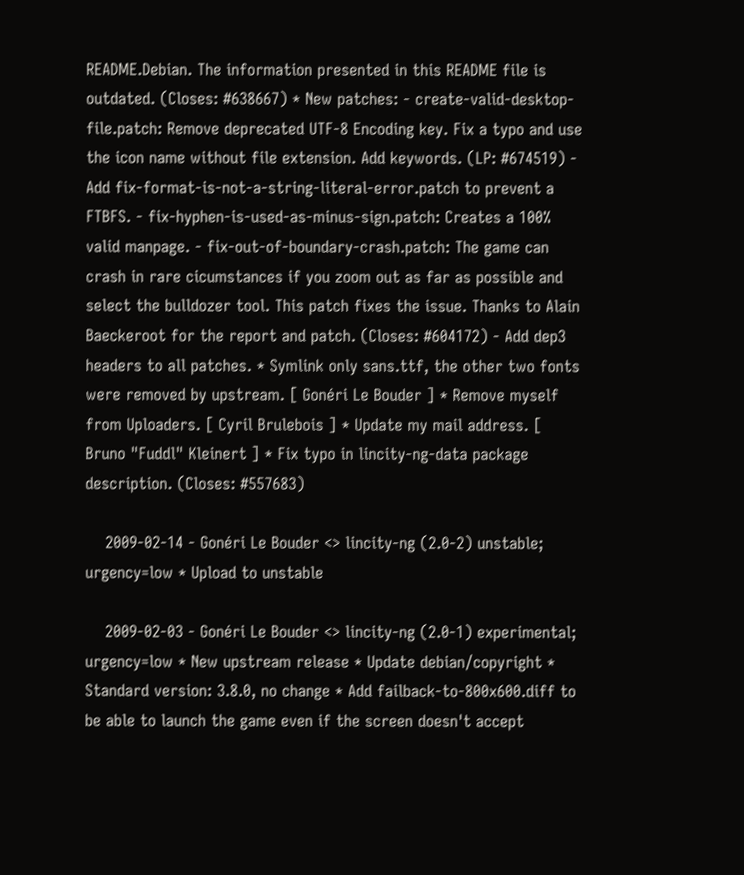README.Debian. The information presented in this README file is outdated. (Closes: #638667) * New patches: - create-valid-desktop-file.patch: Remove deprecated UTF-8 Encoding key. Fix a typo and use the icon name without file extension. Add keywords. (LP: #674519) - Add fix-format-is-not-a-string-literal-error.patch to prevent a FTBFS. - fix-hyphen-is-used-as-minus-sign.patch: Creates a 100% valid manpage. - fix-out-of-boundary-crash.patch: The game can crash in rare cicumstances if you zoom out as far as possible and select the bulldozer tool. This patch fixes the issue. Thanks to Alain Baeckeroot for the report and patch. (Closes: #604172) - Add dep3 headers to all patches. * Symlink only sans.ttf, the other two fonts were removed by upstream. [ Gonéri Le Bouder ] * Remove myself from Uploaders. [ Cyril Brulebois ] * Update my mail address. [ Bruno "Fuddl" Kleinert ] * Fix typo in lincity-ng-data package description. (Closes: #557683)

    2009-02-14 - Gonéri Le Bouder <> lincity-ng (2.0-2) unstable; urgency=low * Upload to unstable

    2009-02-03 - Gonéri Le Bouder <> lincity-ng (2.0-1) experimental; urgency=low * New upstream release * Update debian/copyright * Standard version: 3.8.0, no change * Add failback-to-800x600.diff to be able to launch the game even if the screen doesn't accept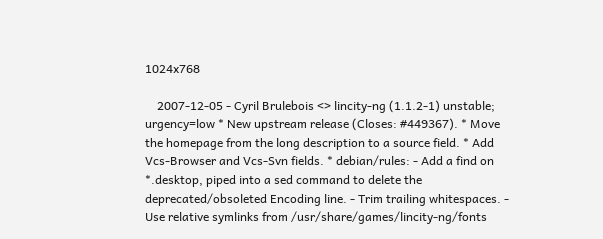1024x768

    2007-12-05 - Cyril Brulebois <> lincity-ng (1.1.2-1) unstable; urgency=low * New upstream release (Closes: #449367). * Move the homepage from the long description to a source field. * Add Vcs-Browser and Vcs-Svn fields. * debian/rules: - Add a find on *.desktop, piped into a sed command to delete the deprecated/obsoleted Encoding line. - Trim trailing whitespaces. - Use relative symlinks from /usr/share/games/lincity-ng/fonts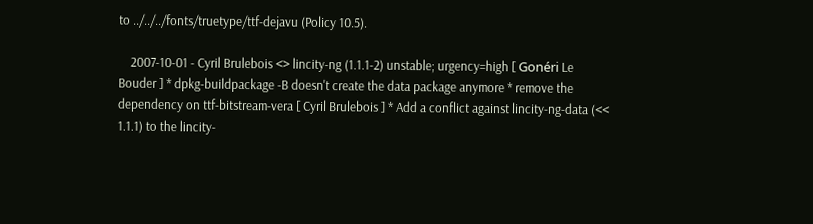to ../../../fonts/truetype/ttf-dejavu (Policy 10.5).

    2007-10-01 - Cyril Brulebois <> lincity-ng (1.1.1-2) unstable; urgency=high [ Gonéri Le Bouder ] * dpkg-buildpackage -B doesn't create the data package anymore * remove the dependency on ttf-bitstream-vera [ Cyril Brulebois ] * Add a conflict against lincity-ng-data (<< 1.1.1) to the lincity-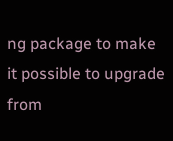ng package to make it possible to upgrade from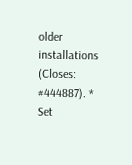older installations (Closes: #444887). * Set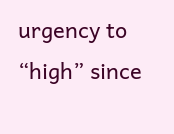urgency to “high” since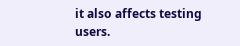it also affects testing users.